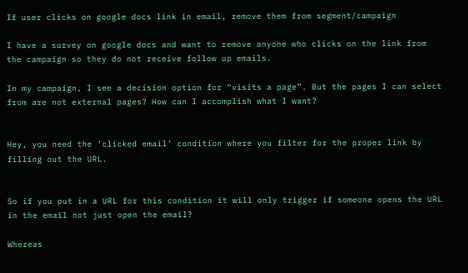If user clicks on google docs link in email, remove them from segment/campaign

I have a survey on google docs and want to remove anyone who clicks on the link from the campaign so they do not receive follow up emails.

In my campaign, I see a decision option for “visits a page”. But the pages I can select from are not external pages? How can I accomplish what I want?


Hey, you need the ‘clicked email’ condition where you filter for the proper link by filling out the URL.


So if you put in a URL for this condition it will only trigger if someone opens the URL in the email not just open the email?

Whereas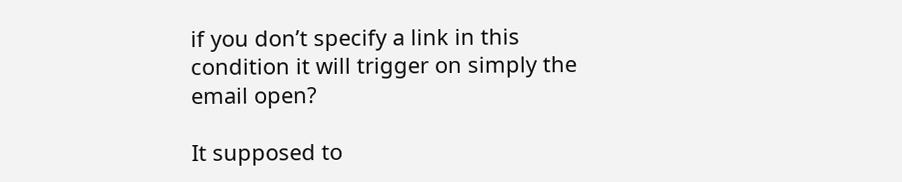if you don’t specify a link in this condition it will trigger on simply the email open?

It supposed to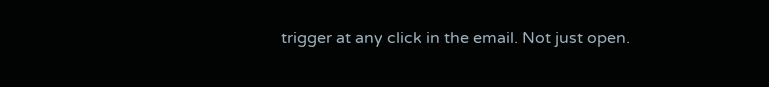trigger at any click in the email. Not just open.